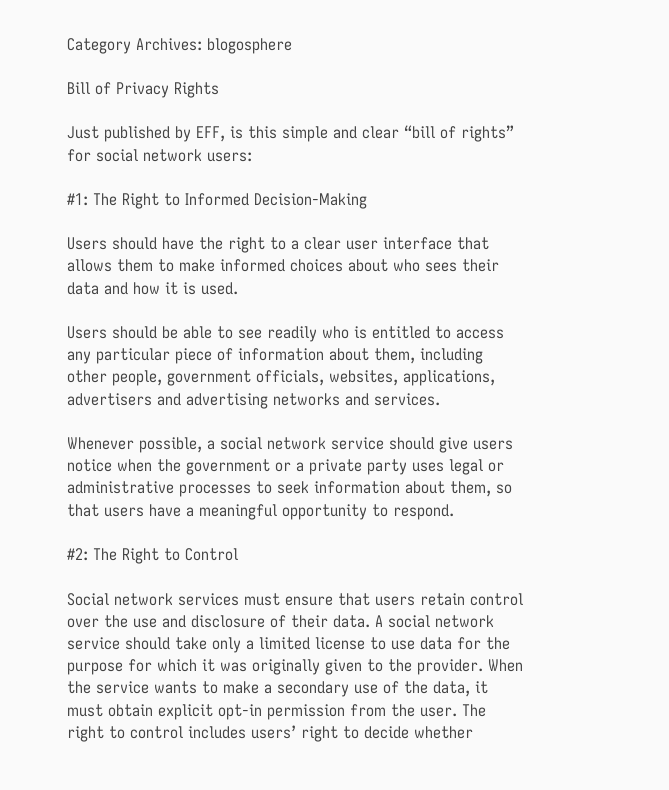Category Archives: blogosphere

Bill of Privacy Rights

Just published by EFF, is this simple and clear “bill of rights” for social network users:

#1: The Right to Informed Decision-Making

Users should have the right to a clear user interface that allows them to make informed choices about who sees their data and how it is used.

Users should be able to see readily who is entitled to access any particular piece of information about them, including other people, government officials, websites, applications, advertisers and advertising networks and services.

Whenever possible, a social network service should give users notice when the government or a private party uses legal or administrative processes to seek information about them, so that users have a meaningful opportunity to respond.

#2: The Right to Control

Social network services must ensure that users retain control over the use and disclosure of their data. A social network service should take only a limited license to use data for the purpose for which it was originally given to the provider. When the service wants to make a secondary use of the data, it must obtain explicit opt-in permission from the user. The right to control includes users’ right to decide whether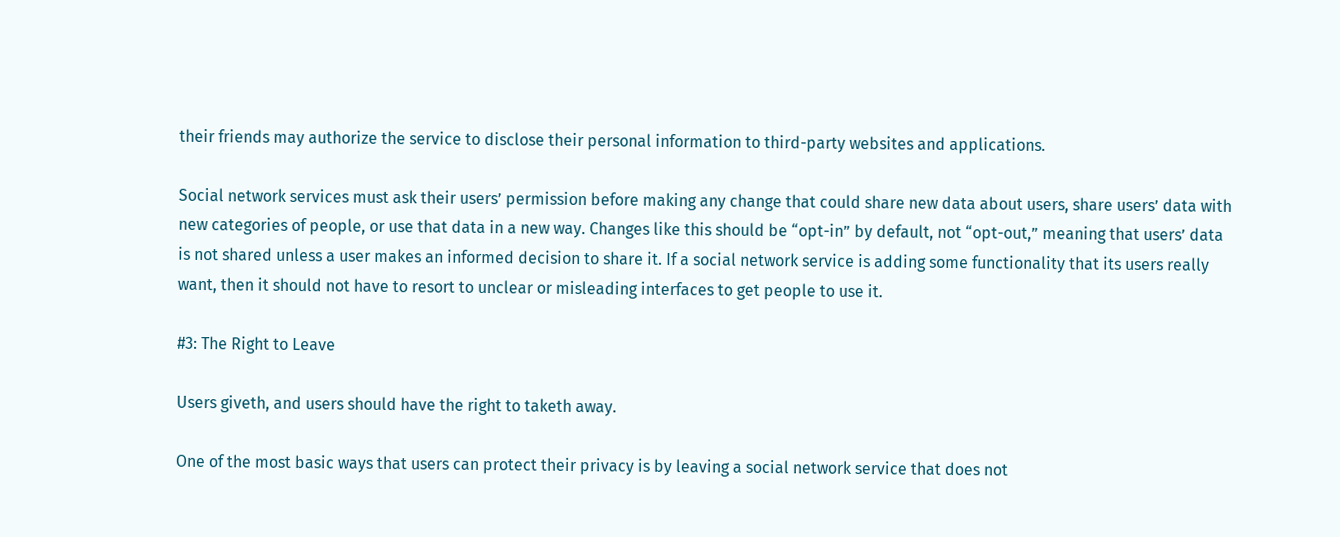their friends may authorize the service to disclose their personal information to third-party websites and applications.

Social network services must ask their users’ permission before making any change that could share new data about users, share users’ data with new categories of people, or use that data in a new way. Changes like this should be “opt-in” by default, not “opt-out,” meaning that users’ data is not shared unless a user makes an informed decision to share it. If a social network service is adding some functionality that its users really want, then it should not have to resort to unclear or misleading interfaces to get people to use it.

#3: The Right to Leave

Users giveth, and users should have the right to taketh away.

One of the most basic ways that users can protect their privacy is by leaving a social network service that does not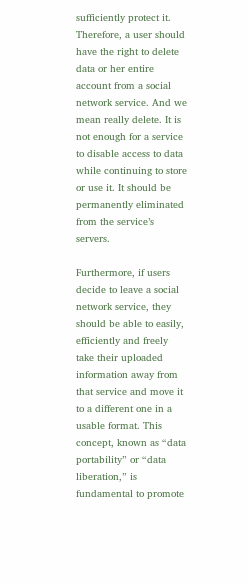sufficiently protect it. Therefore, a user should have the right to delete data or her entire account from a social network service. And we mean really delete. It is not enough for a service to disable access to data while continuing to store or use it. It should be permanently eliminated from the service’s servers.

Furthermore, if users decide to leave a social network service, they should be able to easily, efficiently and freely take their uploaded information away from that service and move it to a different one in a usable format. This concept, known as “data portability” or “data liberation,” is fundamental to promote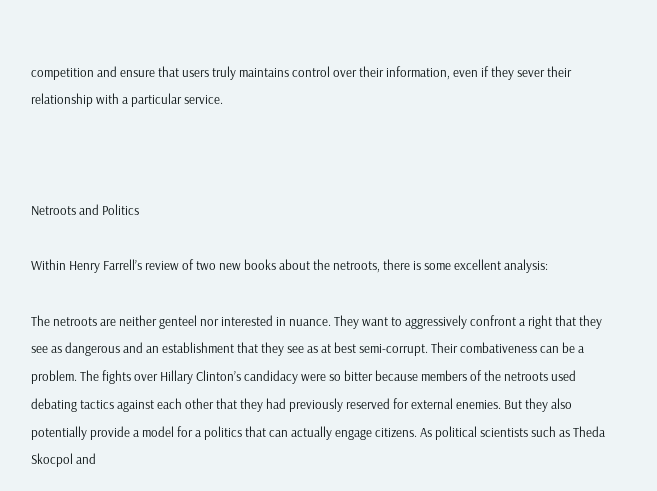competition and ensure that users truly maintains control over their information, even if they sever their relationship with a particular service.



Netroots and Politics

Within Henry Farrell’s review of two new books about the netroots, there is some excellent analysis:

The netroots are neither genteel nor interested in nuance. They want to aggressively confront a right that they see as dangerous and an establishment that they see as at best semi-corrupt. Their combativeness can be a problem. The fights over Hillary Clinton’s candidacy were so bitter because members of the netroots used debating tactics against each other that they had previously reserved for external enemies. But they also potentially provide a model for a politics that can actually engage citizens. As political scientists such as Theda Skocpol and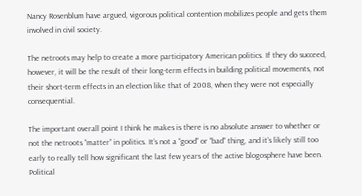Nancy Rosenblum have argued, vigorous political contention mobilizes people and gets them involved in civil society.

The netroots may help to create a more participatory American politics. If they do succeed, however, it will be the result of their long-term effects in building political movements, not their short-term effects in an election like that of 2008, when they were not especially consequential.

The important overall point I think he makes is there is no absolute answer to whether or not the netroots “matter” in politics. It’s not a “good” or “bad” thing, and it’s likely still too early to really tell how significant the last few years of the active blogosphere have been. Political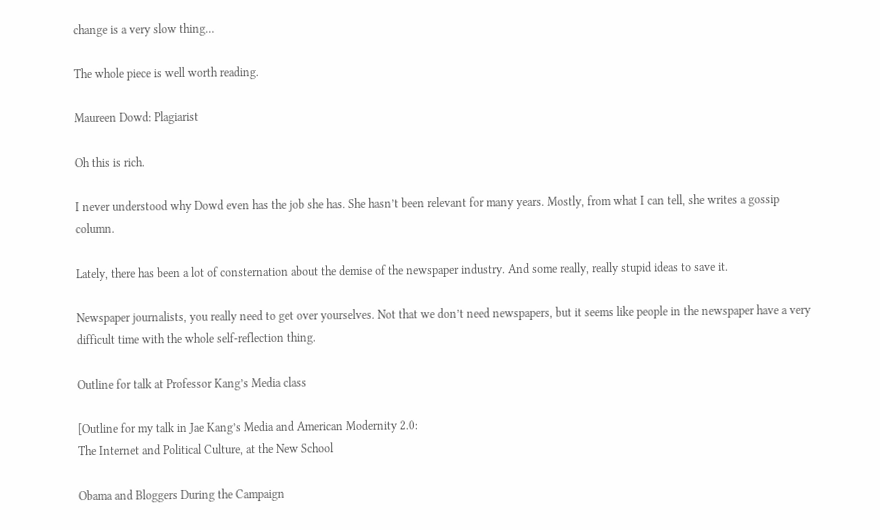change is a very slow thing…

The whole piece is well worth reading.

Maureen Dowd: Plagiarist

Oh this is rich.

I never understood why Dowd even has the job she has. She hasn’t been relevant for many years. Mostly, from what I can tell, she writes a gossip column.

Lately, there has been a lot of consternation about the demise of the newspaper industry. And some really, really stupid ideas to save it.

Newspaper journalists, you really need to get over yourselves. Not that we don’t need newspapers, but it seems like people in the newspaper have a very difficult time with the whole self-reflection thing.

Outline for talk at Professor Kang’s Media class

[Outline for my talk in Jae Kang’s Media and American Modernity 2.0:
The Internet and Political Culture, at the New School

Obama and Bloggers During the Campaign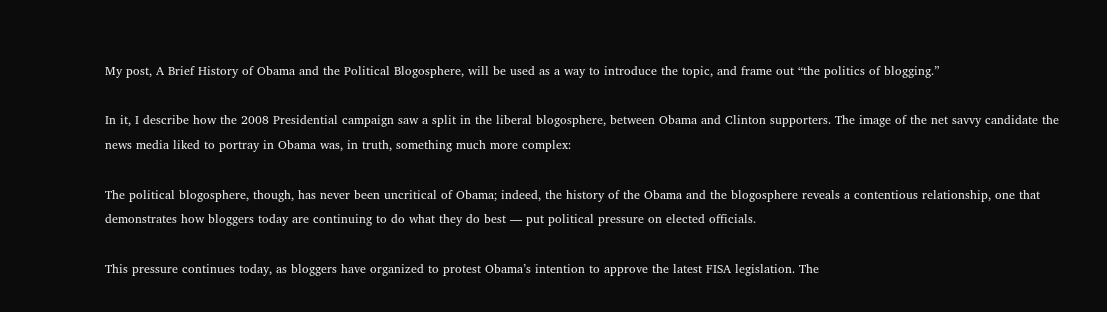My post, A Brief History of Obama and the Political Blogosphere, will be used as a way to introduce the topic, and frame out “the politics of blogging.”

In it, I describe how the 2008 Presidential campaign saw a split in the liberal blogosphere, between Obama and Clinton supporters. The image of the net savvy candidate the news media liked to portray in Obama was, in truth, something much more complex:

The political blogosphere, though, has never been uncritical of Obama; indeed, the history of the Obama and the blogosphere reveals a contentious relationship, one that demonstrates how bloggers today are continuing to do what they do best — put political pressure on elected officials.

This pressure continues today, as bloggers have organized to protest Obama’s intention to approve the latest FISA legislation. The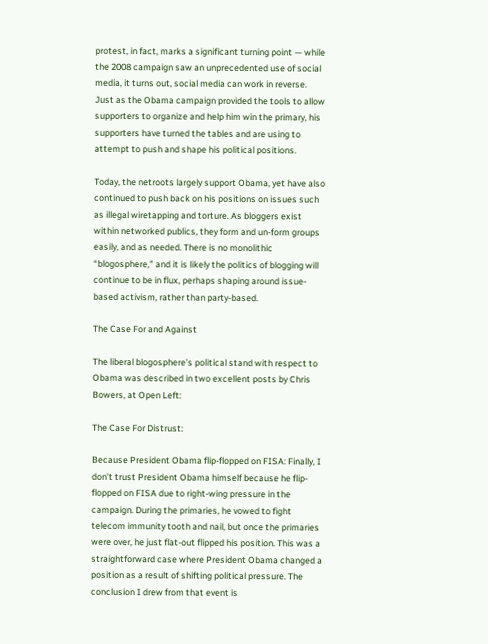protest, in fact, marks a significant turning point — while the 2008 campaign saw an unprecedented use of social media, it turns out, social media can work in reverse. Just as the Obama campaign provided the tools to allow supporters to organize and help him win the primary, his supporters have turned the tables and are using to attempt to push and shape his political positions.

Today, the netroots largely support Obama, yet have also continued to push back on his positions on issues such as illegal wiretapping and torture. As bloggers exist within networked publics, they form and un-form groups easily, and as needed. There is no monolithic “blogosphere,” and it is likely the politics of blogging will continue to be in flux, perhaps shaping around issue-based activism, rather than party-based.

The Case For and Against

The liberal blogosphere’s political stand with respect to Obama was described in two excellent posts by Chris Bowers, at Open Left:

The Case For Distrust:

Because President Obama flip-flopped on FISA: Finally, I don’t trust President Obama himself because he flip-flopped on FISA due to right-wing pressure in the campaign. During the primaries, he vowed to fight telecom immunity tooth and nail, but once the primaries were over, he just flat-out flipped his position. This was a straightforward case where President Obama changed a position as a result of shifting political pressure. The conclusion I drew from that event is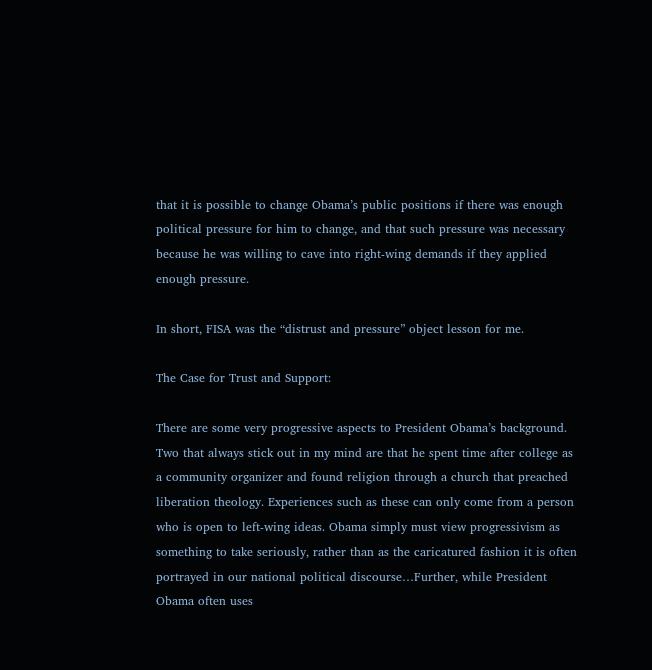that it is possible to change Obama’s public positions if there was enough political pressure for him to change, and that such pressure was necessary because he was willing to cave into right-wing demands if they applied enough pressure.

In short, FISA was the “distrust and pressure” object lesson for me.

The Case for Trust and Support:

There are some very progressive aspects to President Obama’s background. Two that always stick out in my mind are that he spent time after college as a community organizer and found religion through a church that preached liberation theology. Experiences such as these can only come from a person who is open to left-wing ideas. Obama simply must view progressivism as something to take seriously, rather than as the caricatured fashion it is often portrayed in our national political discourse…Further, while President Obama often uses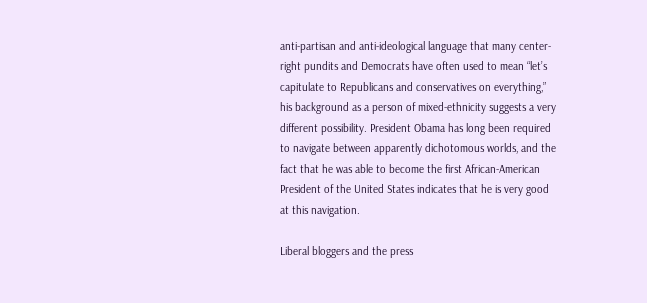anti-partisan and anti-ideological language that many center-right pundits and Democrats have often used to mean “let’s capitulate to Republicans and conservatives on everything,” his background as a person of mixed-ethnicity suggests a very different possibility. President Obama has long been required to navigate between apparently dichotomous worlds, and the fact that he was able to become the first African-American President of the United States indicates that he is very good at this navigation.

Liberal bloggers and the press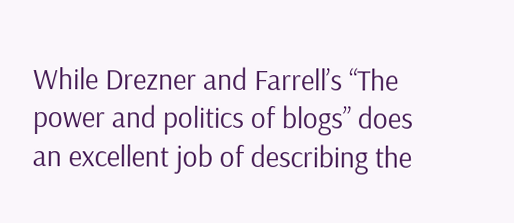While Drezner and Farrell’s “The power and politics of blogs” does an excellent job of describing the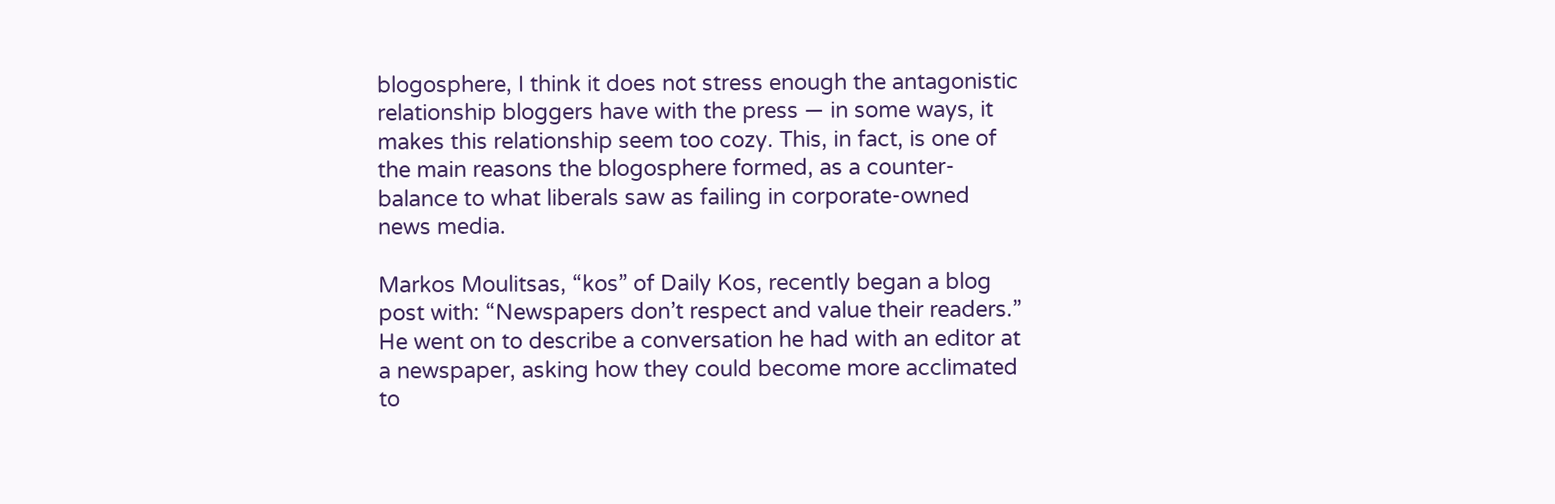blogosphere, I think it does not stress enough the antagonistic relationship bloggers have with the press — in some ways, it makes this relationship seem too cozy. This, in fact, is one of the main reasons the blogosphere formed, as a counter-balance to what liberals saw as failing in corporate-owned news media.

Markos Moulitsas, “kos” of Daily Kos, recently began a blog post with: “Newspapers don’t respect and value their readers.” He went on to describe a conversation he had with an editor at a newspaper, asking how they could become more acclimated to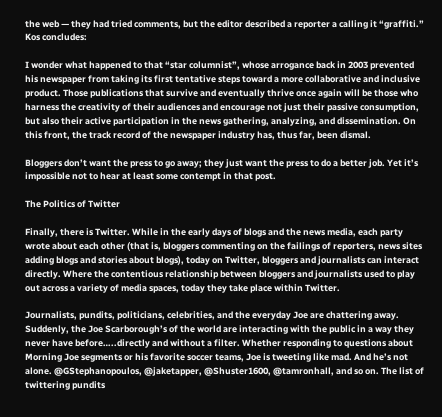the web — they had tried comments, but the editor described a reporter a calling it “graffiti.” Kos concludes:

I wonder what happened to that “star columnist”, whose arrogance back in 2003 prevented his newspaper from taking its first tentative steps toward a more collaborative and inclusive product. Those publications that survive and eventually thrive once again will be those who harness the creativity of their audiences and encourage not just their passive consumption, but also their active participation in the news gathering, analyzing, and dissemination. On this front, the track record of the newspaper industry has, thus far, been dismal.

Bloggers don’t want the press to go away; they just want the press to do a better job. Yet it’s impossible not to hear at least some contempt in that post.

The Politics of Twitter

Finally, there is Twitter. While in the early days of blogs and the news media, each party wrote about each other (that is, bloggers commenting on the failings of reporters, news sites adding blogs and stories about blogs), today on Twitter, bloggers and journalists can interact directly. Where the contentious relationship between bloggers and journalists used to play out across a variety of media spaces, today they take place within Twitter.

Journalists, pundits, politicians, celebrities, and the everyday Joe are chattering away. Suddenly, the Joe Scarborough’s of the world are interacting with the public in a way they never have before…..directly and without a filter. Whether responding to questions about Morning Joe segments or his favorite soccer teams, Joe is tweeting like mad. And he’s not alone. @GStephanopoulos, @jaketapper, @Shuster1600, @tamronhall, and so on. The list of twittering pundits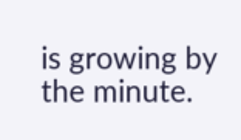is growing by the minute.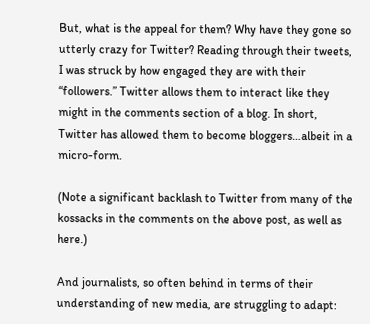But, what is the appeal for them? Why have they gone so utterly crazy for Twitter? Reading through their tweets, I was struck by how engaged they are with their “followers.” Twitter allows them to interact like they might in the comments section of a blog. In short, Twitter has allowed them to become bloggers…albeit in a micro-form.

(Note a significant backlash to Twitter from many of the kossacks in the comments on the above post, as well as here.)

And journalists, so often behind in terms of their understanding of new media, are struggling to adapt: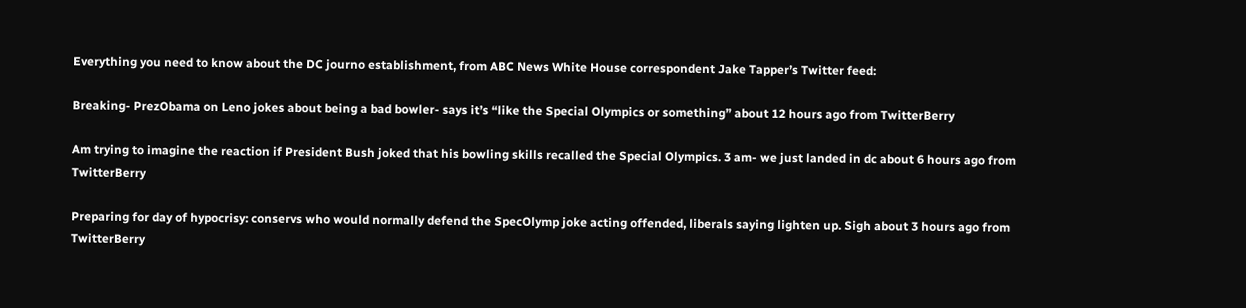Everything you need to know about the DC journo establishment, from ABC News White House correspondent Jake Tapper’s Twitter feed:

Breaking- PrezObama on Leno jokes about being a bad bowler- says it’s “like the Special Olympics or something” about 12 hours ago from TwitterBerry

Am trying to imagine the reaction if President Bush joked that his bowling skills recalled the Special Olympics. 3 am- we just landed in dc about 6 hours ago from TwitterBerry

Preparing for day of hypocrisy: conservs who would normally defend the SpecOlymp joke acting offended, liberals saying lighten up. Sigh about 3 hours ago from TwitterBerry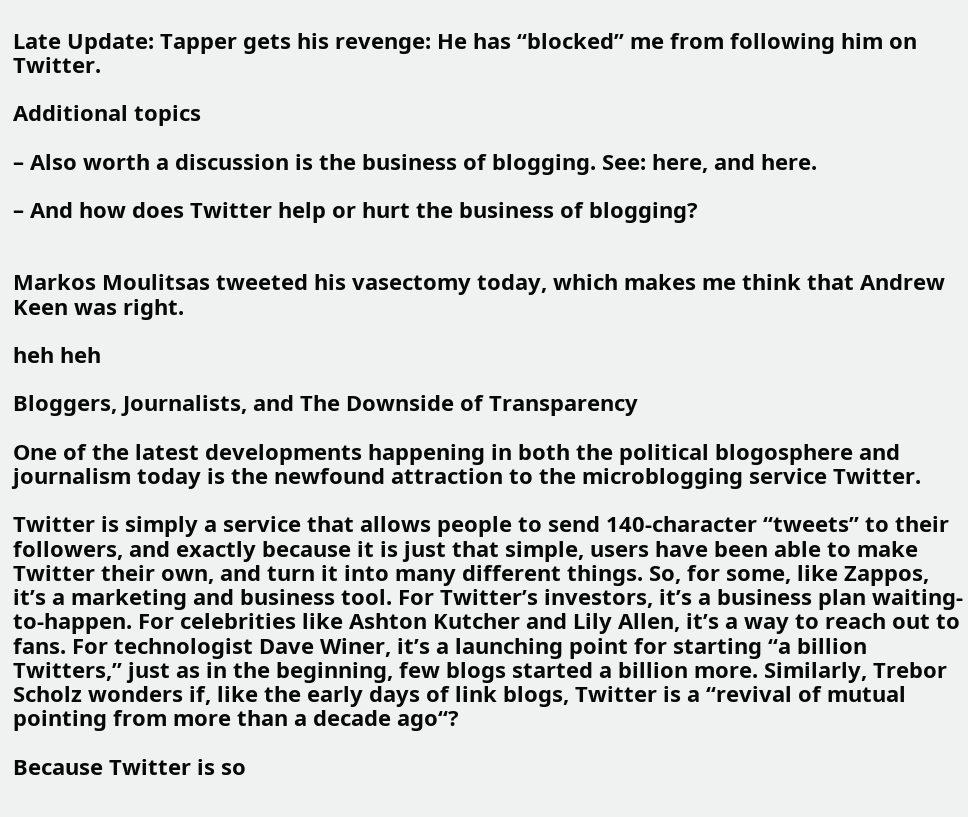Late Update: Tapper gets his revenge: He has “blocked” me from following him on Twitter.

Additional topics

– Also worth a discussion is the business of blogging. See: here, and here.

– And how does Twitter help or hurt the business of blogging?


Markos Moulitsas tweeted his vasectomy today, which makes me think that Andrew Keen was right.

heh heh

Bloggers, Journalists, and The Downside of Transparency

One of the latest developments happening in both the political blogosphere and journalism today is the newfound attraction to the microblogging service Twitter.

Twitter is simply a service that allows people to send 140-character “tweets” to their followers, and exactly because it is just that simple, users have been able to make Twitter their own, and turn it into many different things. So, for some, like Zappos, it’s a marketing and business tool. For Twitter’s investors, it’s a business plan waiting-to-happen. For celebrities like Ashton Kutcher and Lily Allen, it’s a way to reach out to fans. For technologist Dave Winer, it’s a launching point for starting “a billion Twitters,” just as in the beginning, few blogs started a billion more. Similarly, Trebor Scholz wonders if, like the early days of link blogs, Twitter is a “revival of mutual pointing from more than a decade ago“?

Because Twitter is so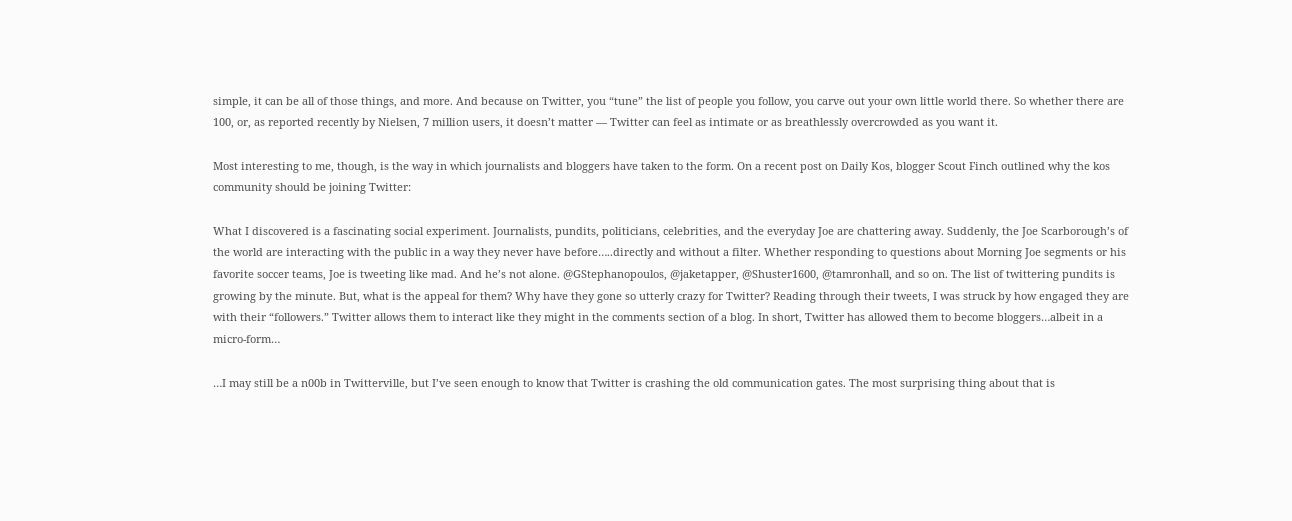simple, it can be all of those things, and more. And because on Twitter, you “tune” the list of people you follow, you carve out your own little world there. So whether there are 100, or, as reported recently by Nielsen, 7 million users, it doesn’t matter — Twitter can feel as intimate or as breathlessly overcrowded as you want it.

Most interesting to me, though, is the way in which journalists and bloggers have taken to the form. On a recent post on Daily Kos, blogger Scout Finch outlined why the kos community should be joining Twitter:

What I discovered is a fascinating social experiment. Journalists, pundits, politicians, celebrities, and the everyday Joe are chattering away. Suddenly, the Joe Scarborough’s of the world are interacting with the public in a way they never have before…..directly and without a filter. Whether responding to questions about Morning Joe segments or his favorite soccer teams, Joe is tweeting like mad. And he’s not alone. @GStephanopoulos, @jaketapper, @Shuster1600, @tamronhall, and so on. The list of twittering pundits is growing by the minute. But, what is the appeal for them? Why have they gone so utterly crazy for Twitter? Reading through their tweets, I was struck by how engaged they are with their “followers.” Twitter allows them to interact like they might in the comments section of a blog. In short, Twitter has allowed them to become bloggers…albeit in a micro-form…

…I may still be a n00b in Twitterville, but I’ve seen enough to know that Twitter is crashing the old communication gates. The most surprising thing about that is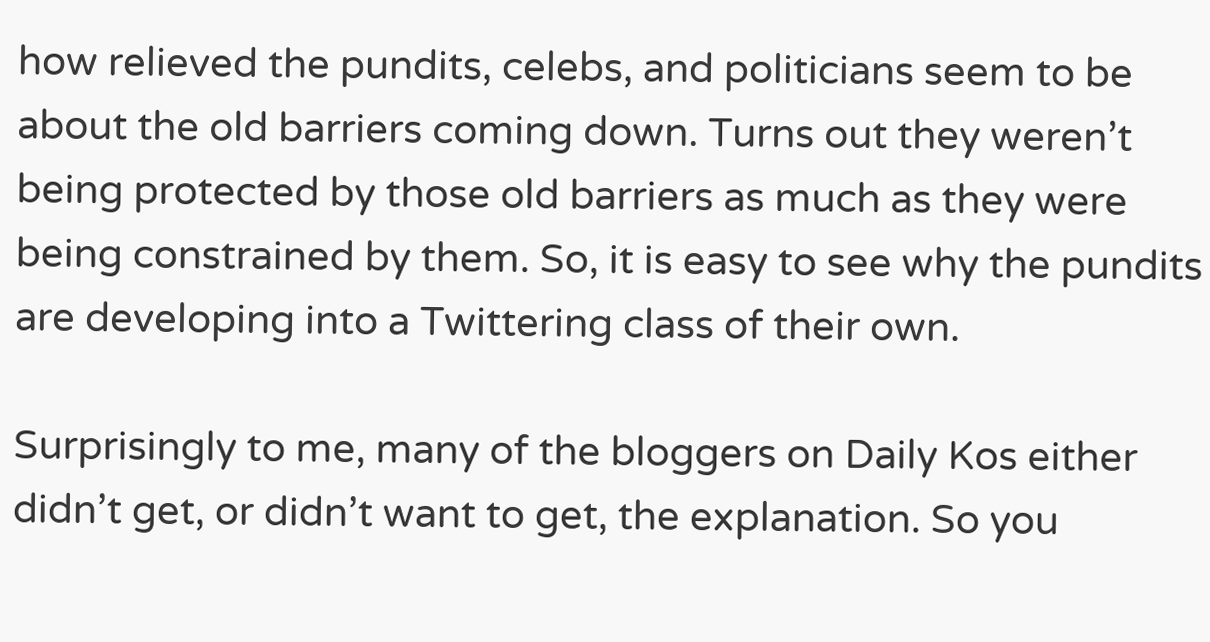how relieved the pundits, celebs, and politicians seem to be about the old barriers coming down. Turns out they weren’t being protected by those old barriers as much as they were being constrained by them. So, it is easy to see why the pundits are developing into a Twittering class of their own.

Surprisingly to me, many of the bloggers on Daily Kos either didn’t get, or didn’t want to get, the explanation. So you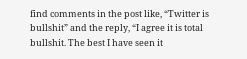find comments in the post like, “Twitter is bullshit” and the reply, “I agree it is total bullshit. The best I have seen it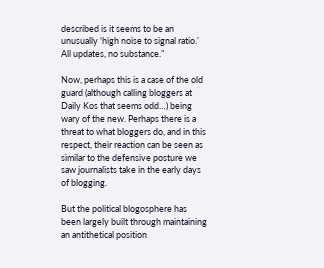described is it seems to be an unusually ‘high noise to signal ratio.’ All updates, no substance.”

Now, perhaps this is a case of the old guard (although calling bloggers at Daily Kos that seems odd…) being wary of the new. Perhaps there is a threat to what bloggers do, and in this respect, their reaction can be seen as similar to the defensive posture we saw journalists take in the early days of blogging.

But the political blogosphere has been largely built through maintaining an antithetical position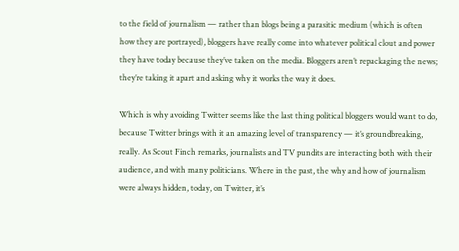to the field of journalism — rather than blogs being a parasitic medium (which is often how they are portrayed), bloggers have really come into whatever political clout and power they have today because they’ve taken on the media. Bloggers aren’t repackaging the news; they’re taking it apart and asking why it works the way it does.

Which is why avoiding Twitter seems like the last thing political bloggers would want to do, because Twitter brings with it an amazing level of transparency — it’s groundbreaking, really. As Scout Finch remarks, journalists and TV pundits are interacting both with their audience, and with many politicians. Where in the past, the why and how of journalism were always hidden, today, on Twitter, it’s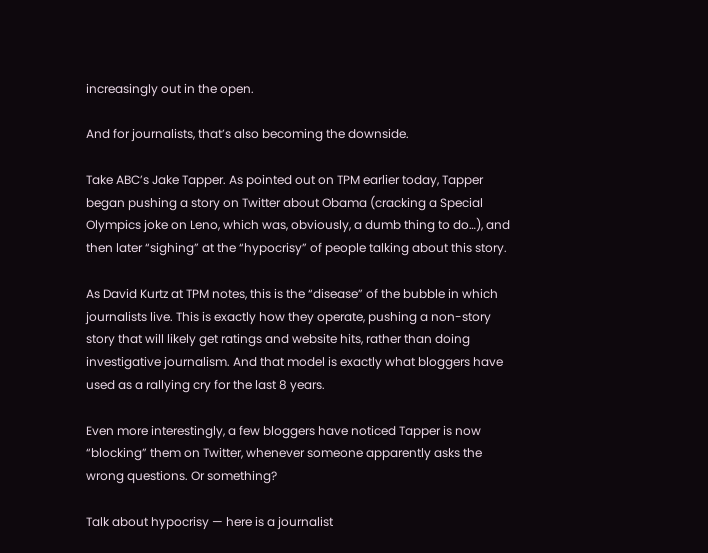increasingly out in the open.

And for journalists, that’s also becoming the downside.

Take ABC’s Jake Tapper. As pointed out on TPM earlier today, Tapper began pushing a story on Twitter about Obama (cracking a Special Olympics joke on Leno, which was, obviously, a dumb thing to do…), and then later “sighing” at the “hypocrisy” of people talking about this story.

As David Kurtz at TPM notes, this is the “disease” of the bubble in which journalists live. This is exactly how they operate, pushing a non-story story that will likely get ratings and website hits, rather than doing investigative journalism. And that model is exactly what bloggers have used as a rallying cry for the last 8 years.

Even more interestingly, a few bloggers have noticed Tapper is now “blocking” them on Twitter, whenever someone apparently asks the wrong questions. Or something?

Talk about hypocrisy — here is a journalist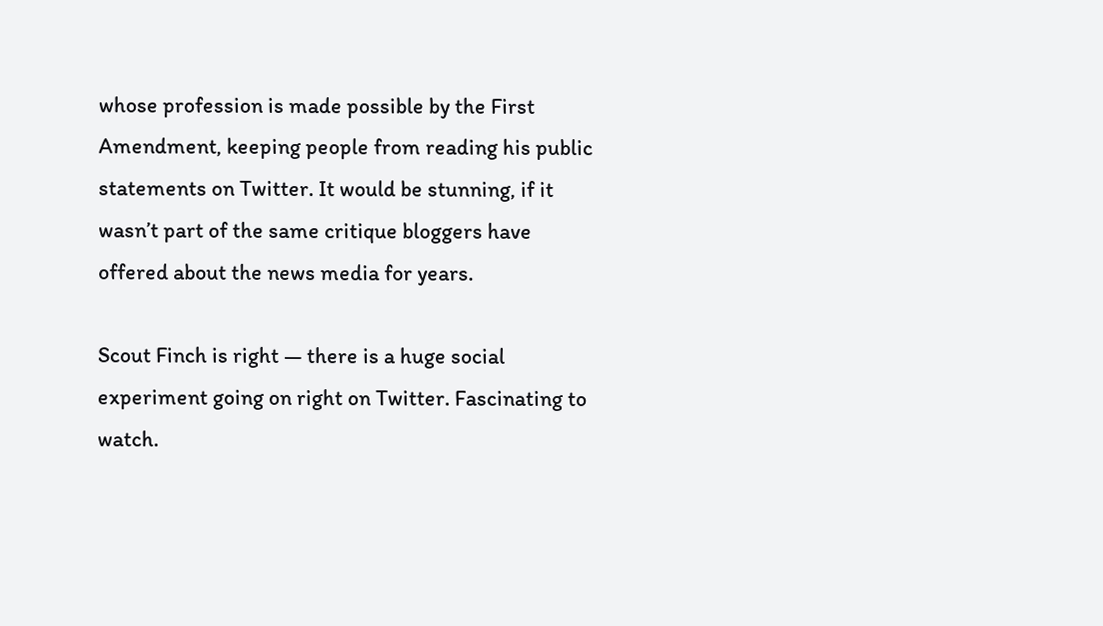whose profession is made possible by the First Amendment, keeping people from reading his public statements on Twitter. It would be stunning, if it wasn’t part of the same critique bloggers have offered about the news media for years.

Scout Finch is right — there is a huge social experiment going on right on Twitter. Fascinating to watch.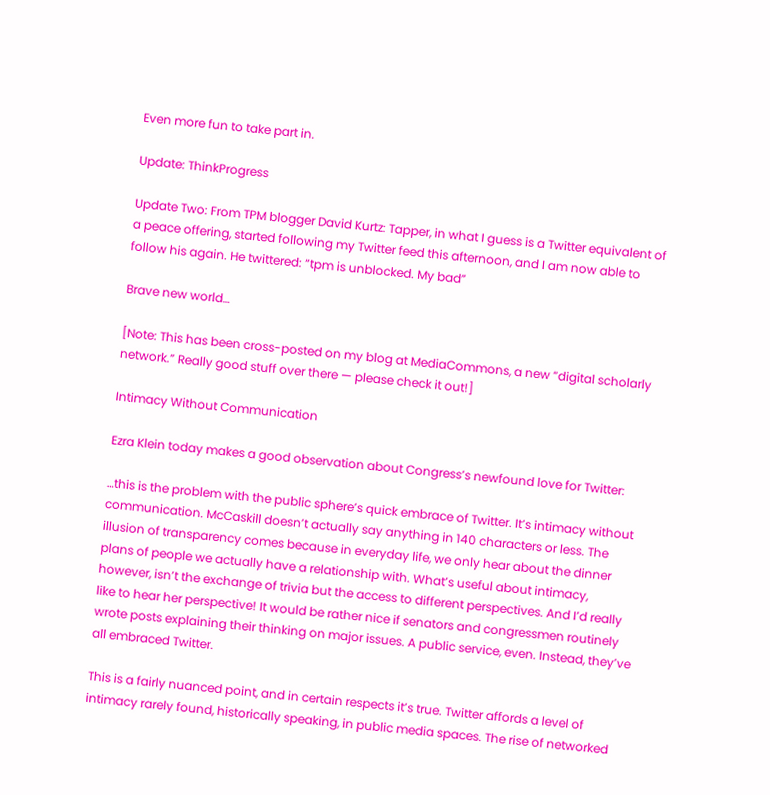Even more fun to take part in.

Update: ThinkProgress

Update Two: From TPM blogger David Kurtz: Tapper, in what I guess is a Twitter equivalent of a peace offering, started following my Twitter feed this afternoon, and I am now able to follow his again. He twittered: “tpm is unblocked. My bad”

Brave new world…

[Note: This has been cross-posted on my blog at MediaCommons, a new “digital scholarly network.” Really good stuff over there — please check it out!]

Intimacy Without Communication

Ezra Klein today makes a good observation about Congress’s newfound love for Twitter:

…this is the problem with the public sphere’s quick embrace of Twitter. It’s intimacy without communication. McCaskill doesn’t actually say anything in 140 characters or less. The illusion of transparency comes because in everyday life, we only hear about the dinner plans of people we actually have a relationship with. What’s useful about intimacy, however, isn’t the exchange of trivia but the access to different perspectives. And I’d really like to hear her perspective! It would be rather nice if senators and congressmen routinely wrote posts explaining their thinking on major issues. A public service, even. Instead, they’ve all embraced Twitter.

This is a fairly nuanced point, and in certain respects it’s true. Twitter affords a level of intimacy rarely found, historically speaking, in public media spaces. The rise of networked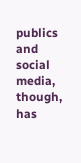publics and social media, though, has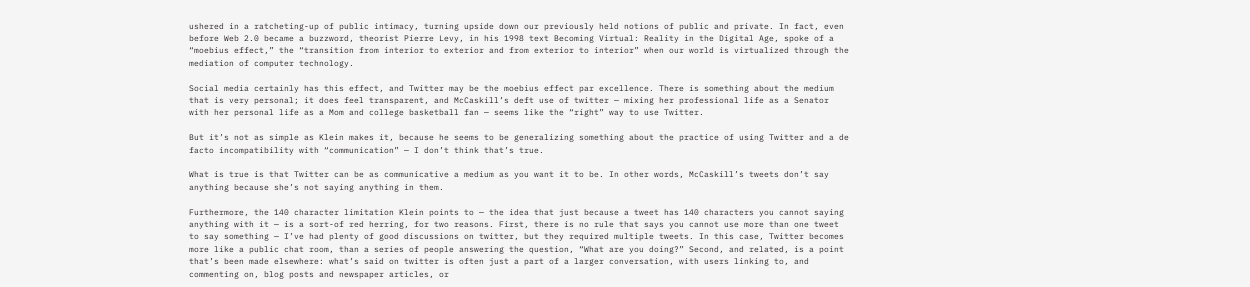ushered in a ratcheting-up of public intimacy, turning upside down our previously held notions of public and private. In fact, even before Web 2.0 became a buzzword, theorist Pierre Levy, in his 1998 text Becoming Virtual: Reality in the Digital Age, spoke of a “moebius effect,” the “transition from interior to exterior and from exterior to interior” when our world is virtualized through the mediation of computer technology.

Social media certainly has this effect, and Twitter may be the moebius effect par excellence. There is something about the medium that is very personal; it does feel transparent, and McCaskill’s deft use of twitter — mixing her professional life as a Senator with her personal life as a Mom and college basketball fan — seems like the “right” way to use Twitter.

But it’s not as simple as Klein makes it, because he seems to be generalizing something about the practice of using Twitter and a de facto incompatibility with “communication” — I don’t think that’s true.

What is true is that Twitter can be as communicative a medium as you want it to be. In other words, McCaskill’s tweets don’t say anything because she’s not saying anything in them.

Furthermore, the 140 character limitation Klein points to — the idea that just because a tweet has 140 characters you cannot saying anything with it — is a sort-of red herring, for two reasons. First, there is no rule that says you cannot use more than one tweet to say something — I’ve had plenty of good discussions on twitter, but they required multiple tweets. In this case, Twitter becomes more like a public chat room, than a series of people answering the question, “What are you doing?” Second, and related, is a point that’s been made elsewhere: what’s said on twitter is often just a part of a larger conversation, with users linking to, and commenting on, blog posts and newspaper articles, or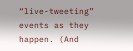“live-tweeting” events as they happen. (And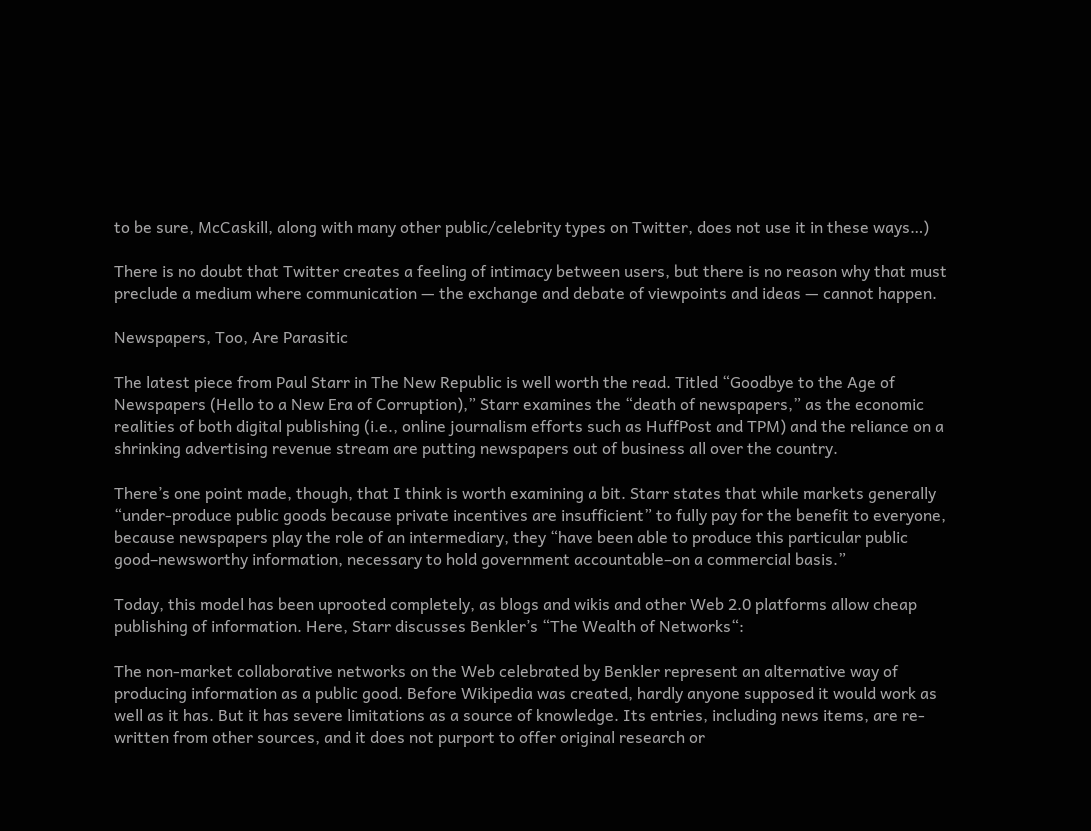to be sure, McCaskill, along with many other public/celebrity types on Twitter, does not use it in these ways…)

There is no doubt that Twitter creates a feeling of intimacy between users, but there is no reason why that must preclude a medium where communication — the exchange and debate of viewpoints and ideas — cannot happen.

Newspapers, Too, Are Parasitic

The latest piece from Paul Starr in The New Republic is well worth the read. Titled “Goodbye to the Age of Newspapers (Hello to a New Era of Corruption),” Starr examines the “death of newspapers,” as the economic realities of both digital publishing (i.e., online journalism efforts such as HuffPost and TPM) and the reliance on a shrinking advertising revenue stream are putting newspapers out of business all over the country.

There’s one point made, though, that I think is worth examining a bit. Starr states that while markets generally “under-produce public goods because private incentives are insufficient” to fully pay for the benefit to everyone, because newspapers play the role of an intermediary, they “have been able to produce this particular public good–newsworthy information, necessary to hold government accountable–on a commercial basis.”

Today, this model has been uprooted completely, as blogs and wikis and other Web 2.0 platforms allow cheap publishing of information. Here, Starr discusses Benkler’s “The Wealth of Networks“:

The non-market collaborative networks on the Web celebrated by Benkler represent an alternative way of producing information as a public good. Before Wikipedia was created, hardly anyone supposed it would work as well as it has. But it has severe limitations as a source of knowledge. Its entries, including news items, are re-written from other sources, and it does not purport to offer original research or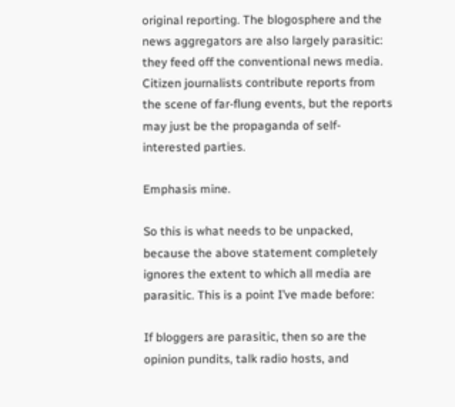original reporting. The blogosphere and the news aggregators are also largely parasitic: they feed off the conventional news media. Citizen journalists contribute reports from the scene of far-flung events, but the reports may just be the propaganda of self-interested parties.

Emphasis mine.

So this is what needs to be unpacked, because the above statement completely ignores the extent to which all media are parasitic. This is a point I’ve made before:

If bloggers are parasitic, then so are the opinion pundits, talk radio hosts, and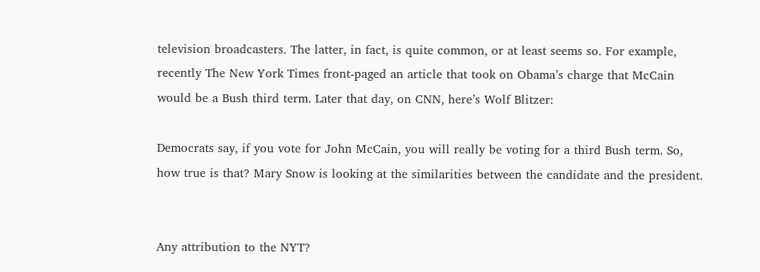television broadcasters. The latter, in fact, is quite common, or at least seems so. For example, recently The New York Times front-paged an article that took on Obama’s charge that McCain would be a Bush third term. Later that day, on CNN, here’s Wolf Blitzer:

Democrats say, if you vote for John McCain, you will really be voting for a third Bush term. So, how true is that? Mary Snow is looking at the similarities between the candidate and the president.


Any attribution to the NYT?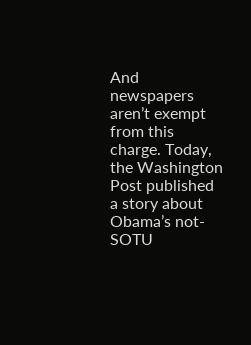And newspapers aren’t exempt from this charge. Today, the Washington Post published a story about Obama’s not-SOTU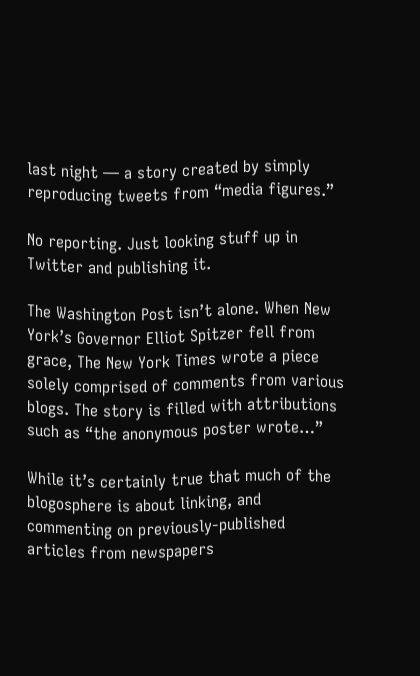last night — a story created by simply reproducing tweets from “media figures.”

No reporting. Just looking stuff up in Twitter and publishing it.

The Washington Post isn’t alone. When New York’s Governor Elliot Spitzer fell from grace, The New York Times wrote a piece solely comprised of comments from various blogs. The story is filled with attributions such as “the anonymous poster wrote…”

While it’s certainly true that much of the blogosphere is about linking, and commenting on previously-published articles from newspapers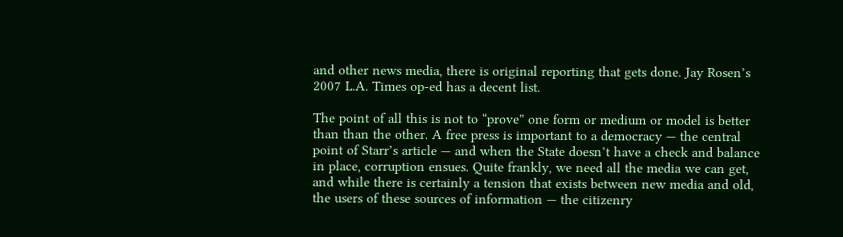and other news media, there is original reporting that gets done. Jay Rosen’s 2007 L.A. Times op-ed has a decent list.

The point of all this is not to “prove” one form or medium or model is better than than the other. A free press is important to a democracy — the central point of Starr’s article — and when the State doesn’t have a check and balance in place, corruption ensues. Quite frankly, we need all the media we can get, and while there is certainly a tension that exists between new media and old, the users of these sources of information — the citizenry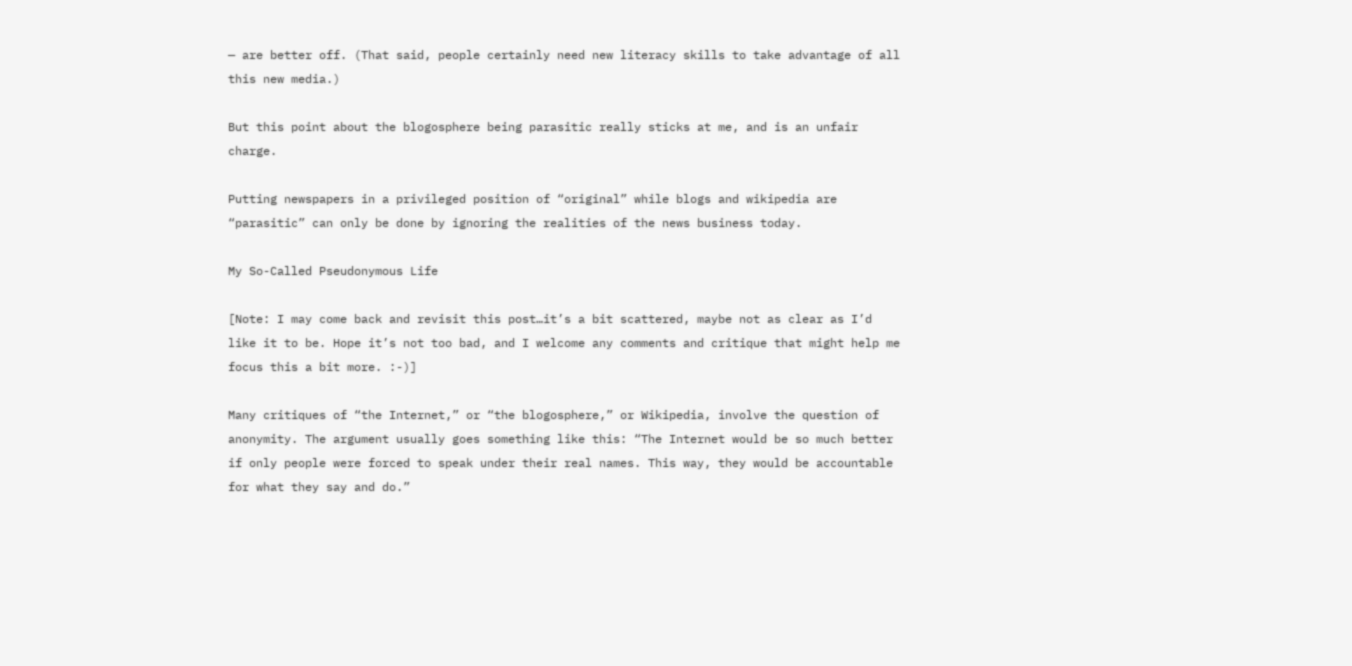— are better off. (That said, people certainly need new literacy skills to take advantage of all this new media.)

But this point about the blogosphere being parasitic really sticks at me, and is an unfair charge.

Putting newspapers in a privileged position of “original” while blogs and wikipedia are “parasitic” can only be done by ignoring the realities of the news business today.

My So-Called Pseudonymous Life

[Note: I may come back and revisit this post…it’s a bit scattered, maybe not as clear as I’d like it to be. Hope it’s not too bad, and I welcome any comments and critique that might help me focus this a bit more. :-)]

Many critiques of “the Internet,” or “the blogosphere,” or Wikipedia, involve the question of anonymity. The argument usually goes something like this: “The Internet would be so much better if only people were forced to speak under their real names. This way, they would be accountable for what they say and do.”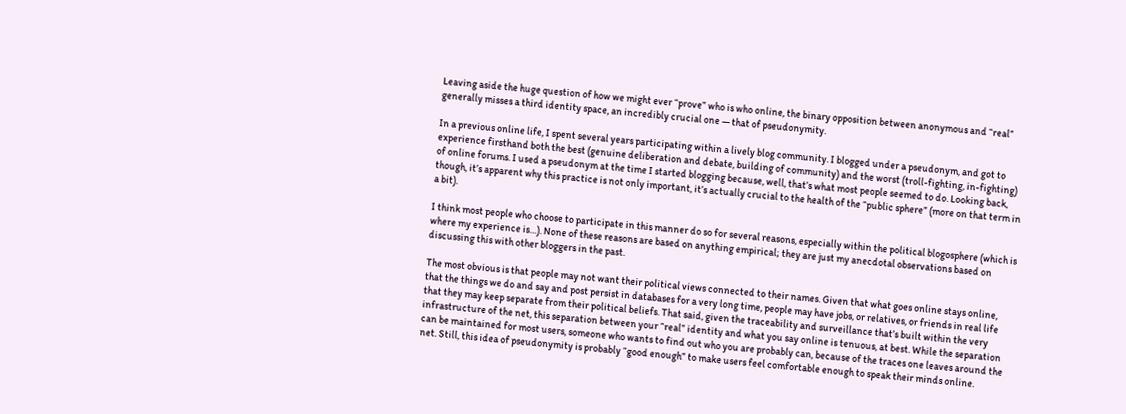Leaving aside the huge question of how we might ever “prove” who is who online, the binary opposition between anonymous and “real” generally misses a third identity space, an incredibly crucial one — that of pseudonymity.

In a previous online life, I spent several years participating within a lively blog community. I blogged under a pseudonym, and got to experience firsthand both the best (genuine deliberation and debate, building of community) and the worst (troll-fighting, in-fighting) of online forums. I used a pseudonym at the time I started blogging because, well, that’s what most people seemed to do. Looking back, though, it’s apparent why this practice is not only important, it’s actually crucial to the health of the “public sphere” (more on that term in a bit).

I think most people who choose to participate in this manner do so for several reasons, especially within the political blogosphere (which is where my experience is…). None of these reasons are based on anything empirical; they are just my anecdotal observations based on discussing this with other bloggers in the past.

The most obvious is that people may not want their political views connected to their names. Given that what goes online stays online, that the things we do and say and post persist in databases for a very long time, people may have jobs, or relatives, or friends in real life that they may keep separate from their political beliefs. That said, given the traceability and surveillance that’s built within the very infrastructure of the net, this separation between your “real” identity and what you say online is tenuous, at best. While the separation can be maintained for most users, someone who wants to find out who you are probably can, because of the traces one leaves around the net. Still, this idea of pseudonymity is probably “good enough” to make users feel comfortable enough to speak their minds online.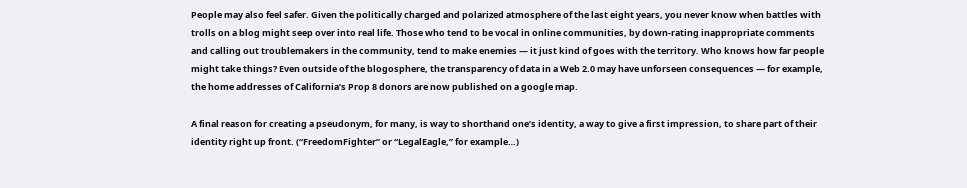People may also feel safer. Given the politically charged and polarized atmosphere of the last eight years, you never know when battles with trolls on a blog might seep over into real life. Those who tend to be vocal in online communities, by down-rating inappropriate comments and calling out troublemakers in the community, tend to make enemies — it just kind of goes with the territory. Who knows how far people might take things? Even outside of the blogosphere, the transparency of data in a Web 2.0 may have unforseen consequences — for example, the home addresses of California’s Prop 8 donors are now published on a google map.

A final reason for creating a pseudonym, for many, is way to shorthand one’s identity, a way to give a first impression, to share part of their identity right up front. (“FreedomFighter” or “LegalEagle,” for example…)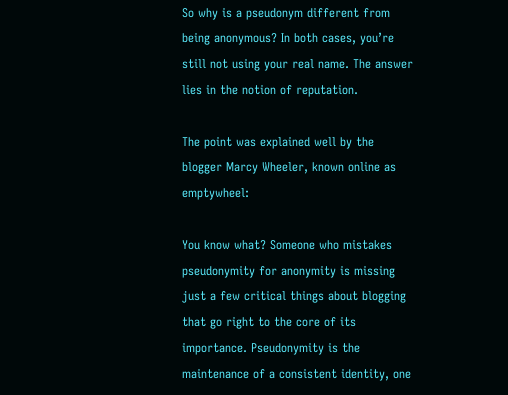So why is a pseudonym different from being anonymous? In both cases, you’re still not using your real name. The answer lies in the notion of reputation.

The point was explained well by the blogger Marcy Wheeler, known online as emptywheel:

You know what? Someone who mistakes pseudonymity for anonymity is missing just a few critical things about blogging that go right to the core of its importance. Pseudonymity is the maintenance of a consistent identity, one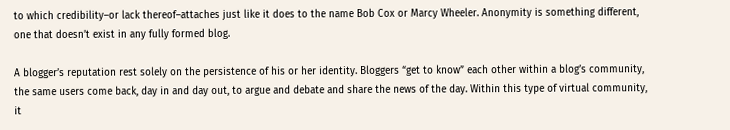to which credibility–or lack thereof–attaches just like it does to the name Bob Cox or Marcy Wheeler. Anonymity is something different, one that doesn’t exist in any fully formed blog.

A blogger’s reputation rest solely on the persistence of his or her identity. Bloggers “get to know” each other within a blog’s community, the same users come back, day in and day out, to argue and debate and share the news of the day. Within this type of virtual community, it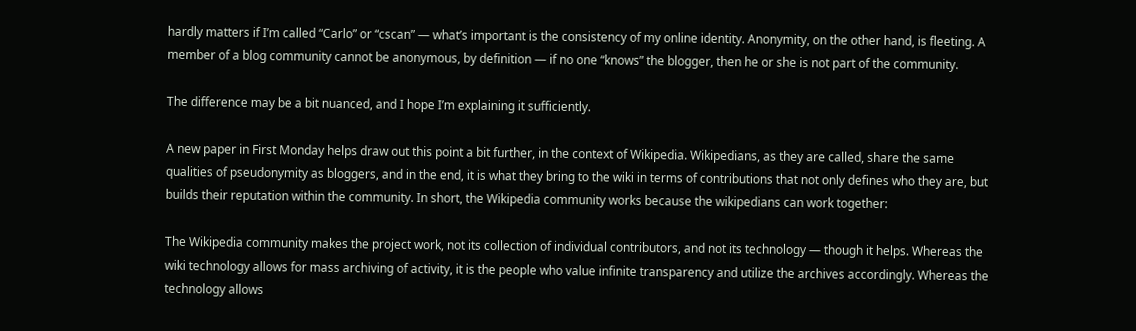hardly matters if I’m called “Carlo” or “cscan” — what’s important is the consistency of my online identity. Anonymity, on the other hand, is fleeting. A member of a blog community cannot be anonymous, by definition — if no one “knows” the blogger, then he or she is not part of the community.

The difference may be a bit nuanced, and I hope I’m explaining it sufficiently.

A new paper in First Monday helps draw out this point a bit further, in the context of Wikipedia. Wikipedians, as they are called, share the same qualities of pseudonymity as bloggers, and in the end, it is what they bring to the wiki in terms of contributions that not only defines who they are, but builds their reputation within the community. In short, the Wikipedia community works because the wikipedians can work together:

The Wikipedia community makes the project work, not its collection of individual contributors, and not its technology — though it helps. Whereas the wiki technology allows for mass archiving of activity, it is the people who value infinite transparency and utilize the archives accordingly. Whereas the technology allows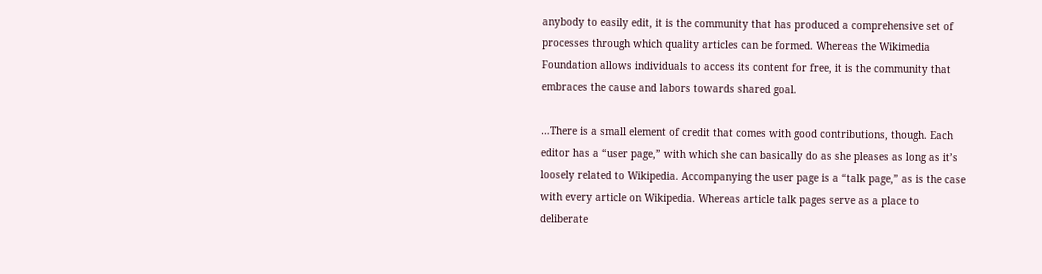anybody to easily edit, it is the community that has produced a comprehensive set of processes through which quality articles can be formed. Whereas the Wikimedia Foundation allows individuals to access its content for free, it is the community that embraces the cause and labors towards shared goal.

…There is a small element of credit that comes with good contributions, though. Each editor has a “user page,” with which she can basically do as she pleases as long as it’s loosely related to Wikipedia. Accompanying the user page is a “talk page,” as is the case with every article on Wikipedia. Whereas article talk pages serve as a place to deliberate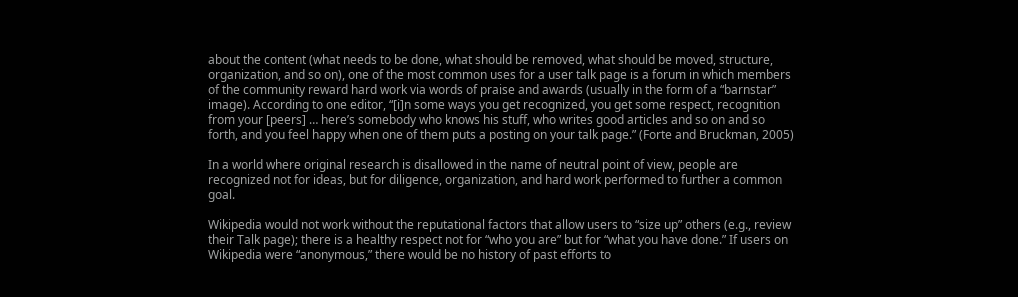about the content (what needs to be done, what should be removed, what should be moved, structure, organization, and so on), one of the most common uses for a user talk page is a forum in which members of the community reward hard work via words of praise and awards (usually in the form of a “barnstar” image). According to one editor, “[i]n some ways you get recognized, you get some respect, recognition from your [peers] … here’s somebody who knows his stuff, who writes good articles and so on and so forth, and you feel happy when one of them puts a posting on your talk page.” (Forte and Bruckman, 2005)

In a world where original research is disallowed in the name of neutral point of view, people are recognized not for ideas, but for diligence, organization, and hard work performed to further a common goal.

Wikipedia would not work without the reputational factors that allow users to “size up” others (e.g., review their Talk page); there is a healthy respect not for “who you are” but for “what you have done.” If users on Wikipedia were “anonymous,” there would be no history of past efforts to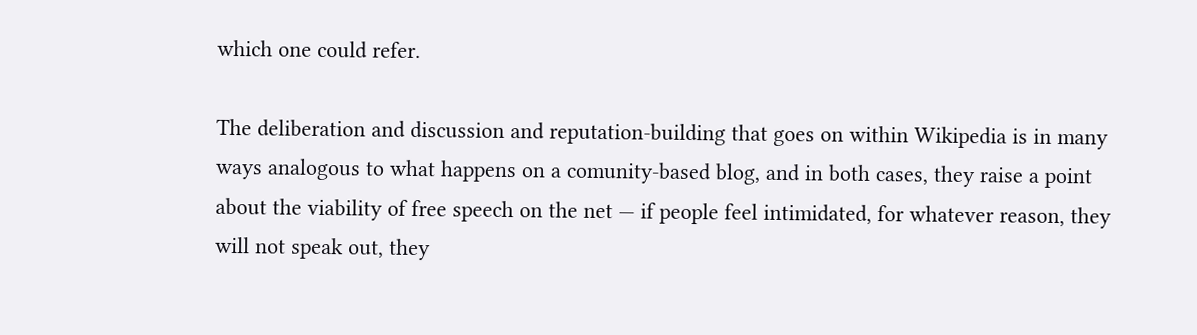which one could refer.

The deliberation and discussion and reputation-building that goes on within Wikipedia is in many ways analogous to what happens on a comunity-based blog, and in both cases, they raise a point about the viability of free speech on the net — if people feel intimidated, for whatever reason, they will not speak out, they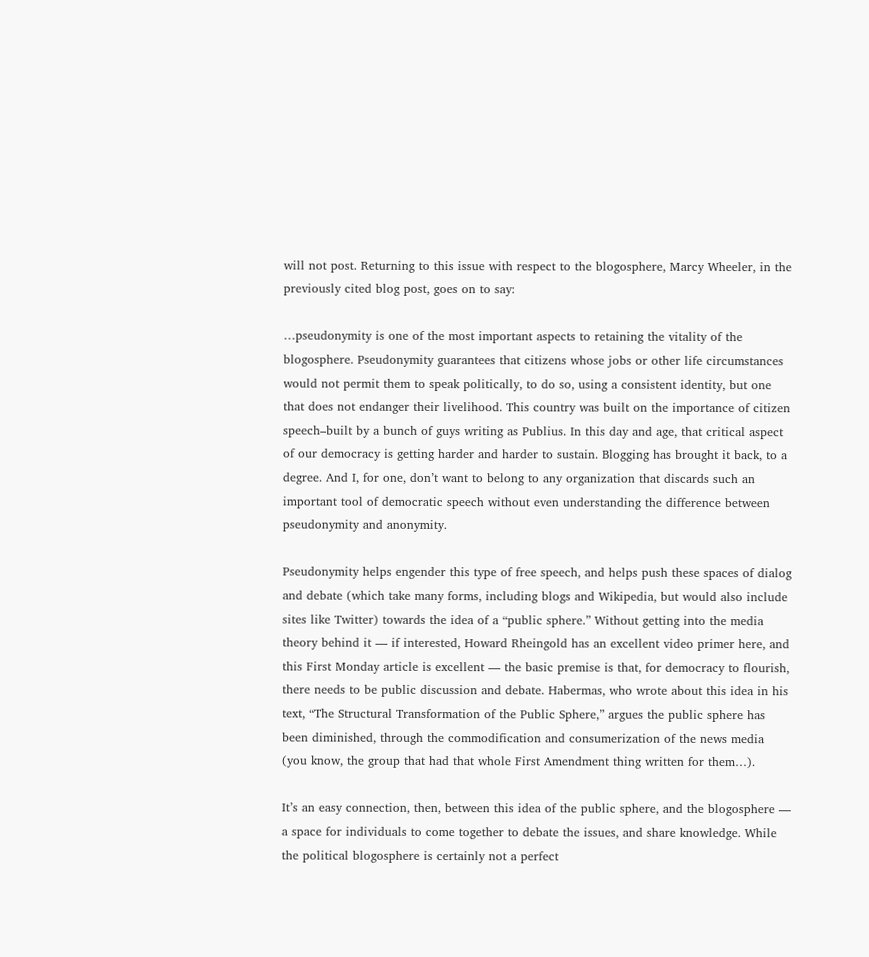will not post. Returning to this issue with respect to the blogosphere, Marcy Wheeler, in the previously cited blog post, goes on to say:

…pseudonymity is one of the most important aspects to retaining the vitality of the blogosphere. Pseudonymity guarantees that citizens whose jobs or other life circumstances would not permit them to speak politically, to do so, using a consistent identity, but one that does not endanger their livelihood. This country was built on the importance of citizen speech–built by a bunch of guys writing as Publius. In this day and age, that critical aspect of our democracy is getting harder and harder to sustain. Blogging has brought it back, to a degree. And I, for one, don’t want to belong to any organization that discards such an important tool of democratic speech without even understanding the difference between pseudonymity and anonymity.

Pseudonymity helps engender this type of free speech, and helps push these spaces of dialog and debate (which take many forms, including blogs and Wikipedia, but would also include sites like Twitter) towards the idea of a “public sphere.” Without getting into the media theory behind it — if interested, Howard Rheingold has an excellent video primer here, and this First Monday article is excellent — the basic premise is that, for democracy to flourish, there needs to be public discussion and debate. Habermas, who wrote about this idea in his text, “The Structural Transformation of the Public Sphere,” argues the public sphere has been diminished, through the commodification and consumerization of the news media (you know, the group that had that whole First Amendment thing written for them…).

It’s an easy connection, then, between this idea of the public sphere, and the blogosphere — a space for individuals to come together to debate the issues, and share knowledge. While the political blogosphere is certainly not a perfect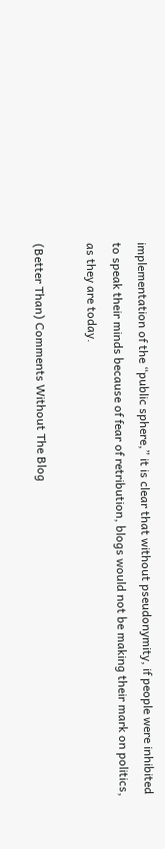implementation of the “public sphere,” it is clear that without pseudonymity, if people were inhibited to speak their minds because of fear of retribution, blogs would not be making their mark on politics, as they are today.

(Better Than) Comments Without The Blog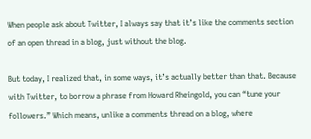When people ask about Twitter, I always say that it’s like the comments section of an open thread in a blog, just without the blog.

But today, I realized that, in some ways, it’s actually better than that. Because with Twitter, to borrow a phrase from Howard Rheingold, you can “tune your followers.” Which means, unlike a comments thread on a blog, where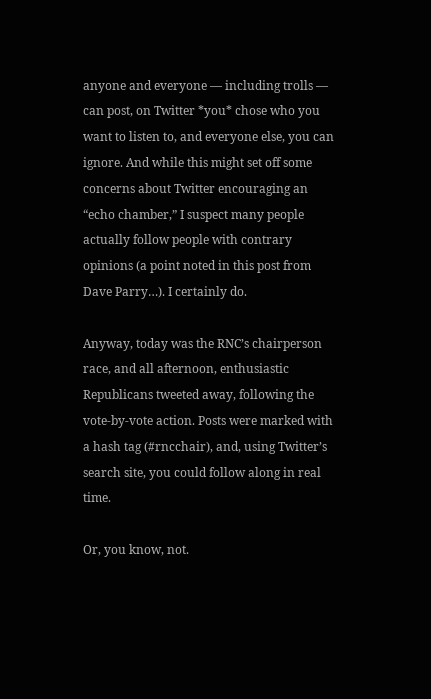anyone and everyone — including trolls — can post, on Twitter *you* chose who you want to listen to, and everyone else, you can ignore. And while this might set off some concerns about Twitter encouraging an “echo chamber,” I suspect many people actually follow people with contrary opinions (a point noted in this post from Dave Parry…). I certainly do.

Anyway, today was the RNC’s chairperson race, and all afternoon, enthusiastic Republicans tweeted away, following the vote-by-vote action. Posts were marked with a hash tag (#rncchair), and, using Twitter’s search site, you could follow along in real time.

Or, you know, not.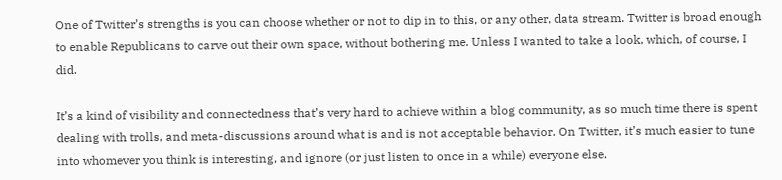One of Twitter’s strengths is you can choose whether or not to dip in to this, or any other, data stream. Twitter is broad enough to enable Republicans to carve out their own space, without bothering me. Unless I wanted to take a look, which, of course, I did.

It’s a kind of visibility and connectedness that’s very hard to achieve within a blog community, as so much time there is spent dealing with trolls, and meta-discussions around what is and is not acceptable behavior. On Twitter, it’s much easier to tune into whomever you think is interesting, and ignore (or just listen to once in a while) everyone else.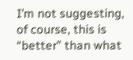I’m not suggesting, of course, this is “better” than what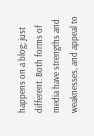happens on a blog; just different. Both forms of media have strengths and weaknesses, and appeal to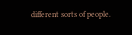different sorts of people.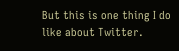But this is one thing I do like about Twitter.